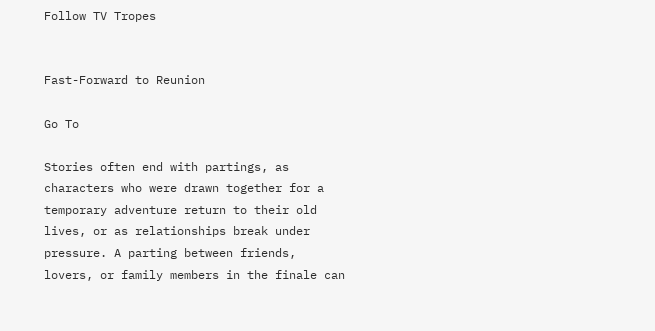Follow TV Tropes


Fast-Forward to Reunion

Go To

Stories often end with partings, as characters who were drawn together for a temporary adventure return to their old lives, or as relationships break under pressure. A parting between friends, lovers, or family members in the finale can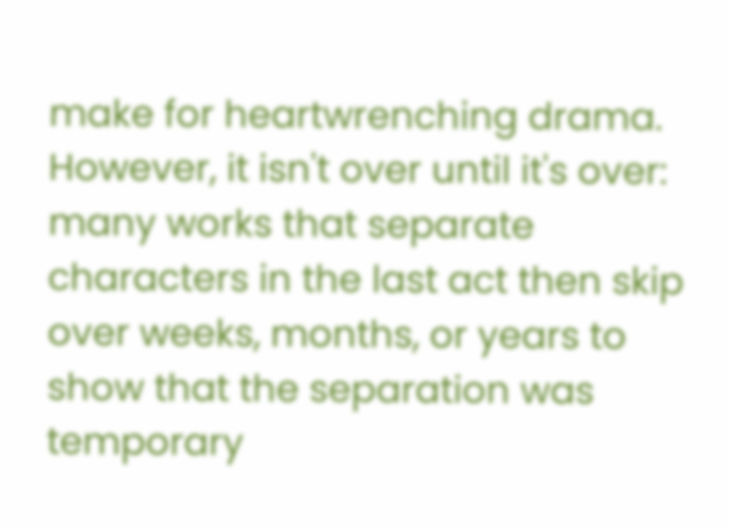make for heartwrenching drama. However, it isn't over until it's over: many works that separate characters in the last act then skip over weeks, months, or years to show that the separation was temporary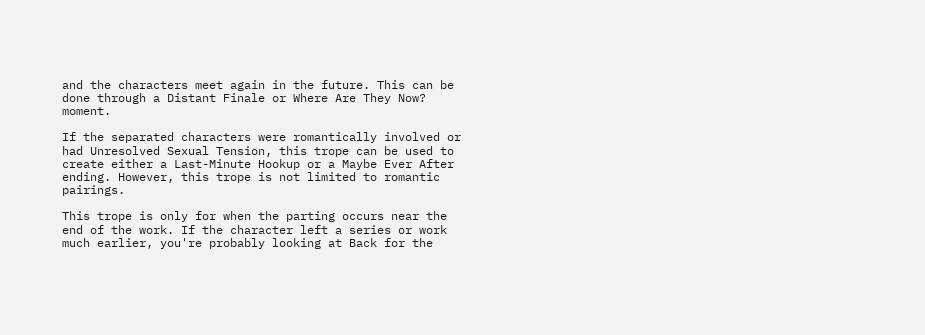and the characters meet again in the future. This can be done through a Distant Finale or Where Are They Now? moment.

If the separated characters were romantically involved or had Unresolved Sexual Tension, this trope can be used to create either a Last-Minute Hookup or a Maybe Ever After ending. However, this trope is not limited to romantic pairings.

This trope is only for when the parting occurs near the end of the work. If the character left a series or work much earlier, you're probably looking at Back for the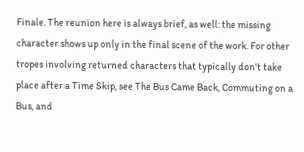Finale. The reunion here is always brief, as well: the missing character shows up only in the final scene of the work. For other tropes involving returned characters that typically don't take place after a Time Skip, see The Bus Came Back, Commuting on a Bus, and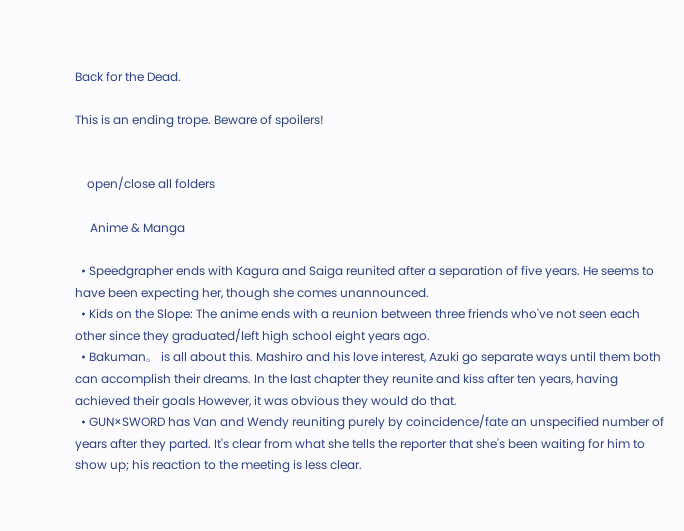Back for the Dead.

This is an ending trope. Beware of spoilers!


    open/close all folders

     Anime & Manga

  • Speedgrapher ends with Kagura and Saiga reunited after a separation of five years. He seems to have been expecting her, though she comes unannounced.
  • Kids on the Slope: The anime ends with a reunion between three friends who've not seen each other since they graduated/left high school eight years ago.
  • Bakuman。 is all about this. Mashiro and his love interest, Azuki go separate ways until them both can accomplish their dreams. In the last chapter they reunite and kiss after ten years, having achieved their goals However, it was obvious they would do that.
  • GUN×SWORD has Van and Wendy reuniting purely by coincidence/fate an unspecified number of years after they parted. It's clear from what she tells the reporter that she's been waiting for him to show up; his reaction to the meeting is less clear.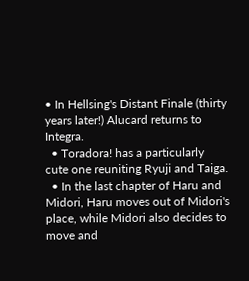• In Hellsing's Distant Finale (thirty years later!) Alucard returns to Integra.
  • Toradora! has a particularly cute one reuniting Ryuji and Taiga.
  • In the last chapter of Haru and Midori, Haru moves out of Midori's place, while Midori also decides to move and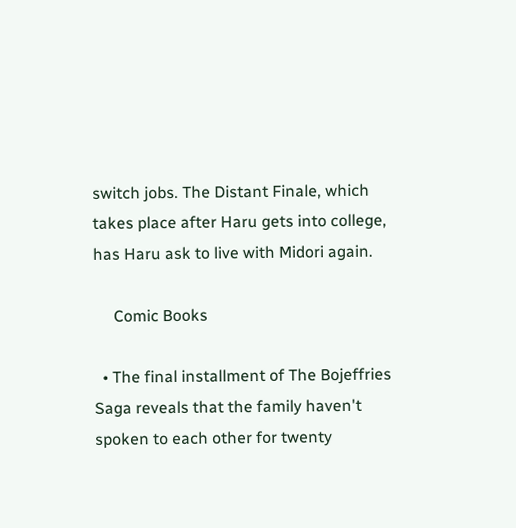switch jobs. The Distant Finale, which takes place after Haru gets into college, has Haru ask to live with Midori again.

     Comic Books

  • The final installment of The Bojeffries Saga reveals that the family haven't spoken to each other for twenty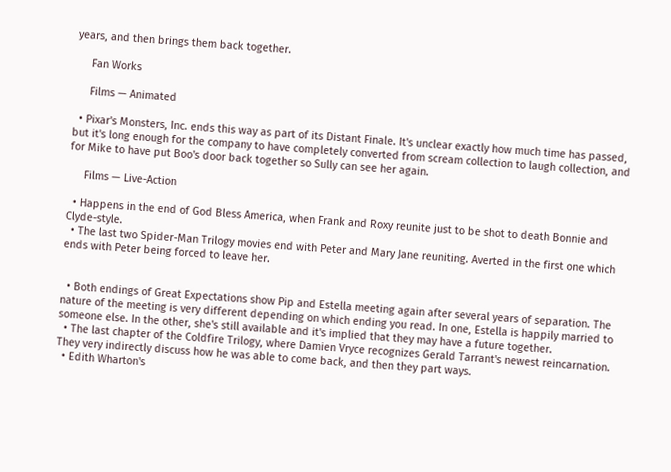years, and then brings them back together.

     Fan Works

     Films — Animated

  • Pixar's Monsters, Inc. ends this way as part of its Distant Finale. It's unclear exactly how much time has passed, but it's long enough for the company to have completely converted from scream collection to laugh collection, and for Mike to have put Boo's door back together so Sully can see her again.

     Films — Live-Action

  • Happens in the end of God Bless America, when Frank and Roxy reunite just to be shot to death Bonnie and Clyde-style.
  • The last two Spider-Man Trilogy movies end with Peter and Mary Jane reuniting. Averted in the first one which ends with Peter being forced to leave her.


  • Both endings of Great Expectations show Pip and Estella meeting again after several years of separation. The nature of the meeting is very different depending on which ending you read. In one, Estella is happily married to someone else. In the other, she's still available and it's implied that they may have a future together.
  • The last chapter of the Coldfire Trilogy, where Damien Vryce recognizes Gerald Tarrant's newest reincarnation. They very indirectly discuss how he was able to come back, and then they part ways.
  • Edith Wharton's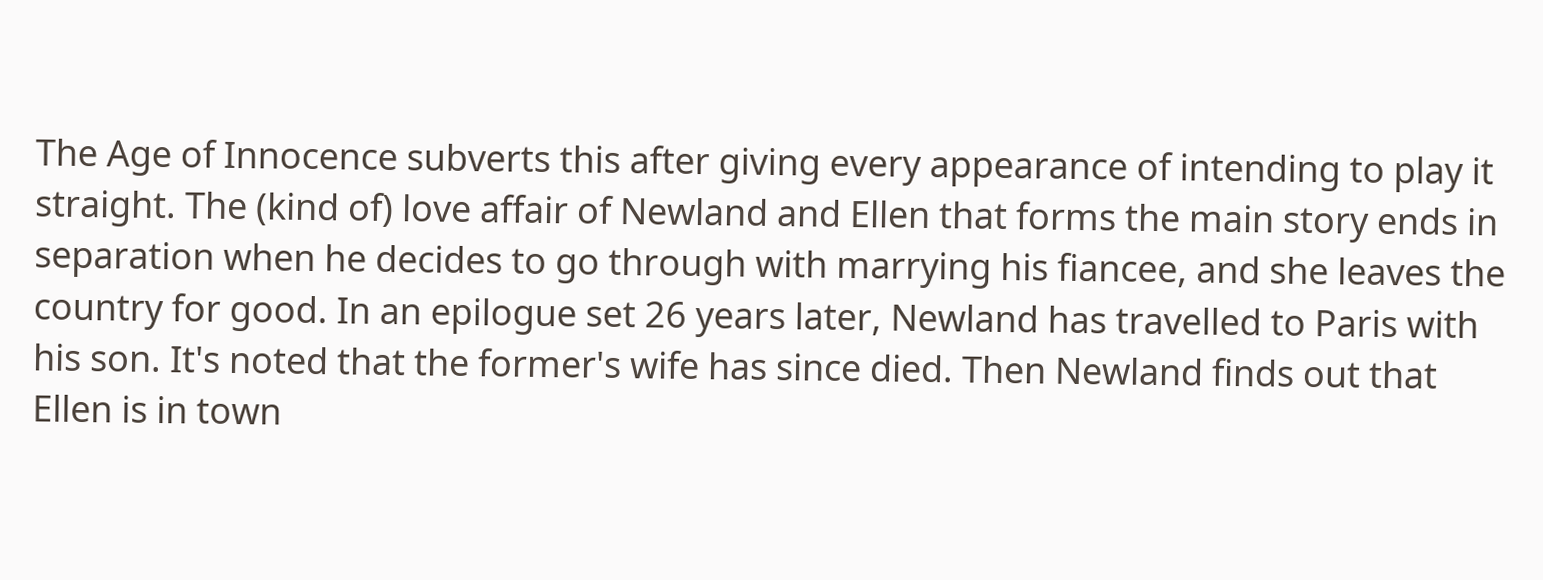The Age of Innocence subverts this after giving every appearance of intending to play it straight. The (kind of) love affair of Newland and Ellen that forms the main story ends in separation when he decides to go through with marrying his fiancee, and she leaves the country for good. In an epilogue set 26 years later, Newland has travelled to Paris with his son. It's noted that the former's wife has since died. Then Newland finds out that Ellen is in town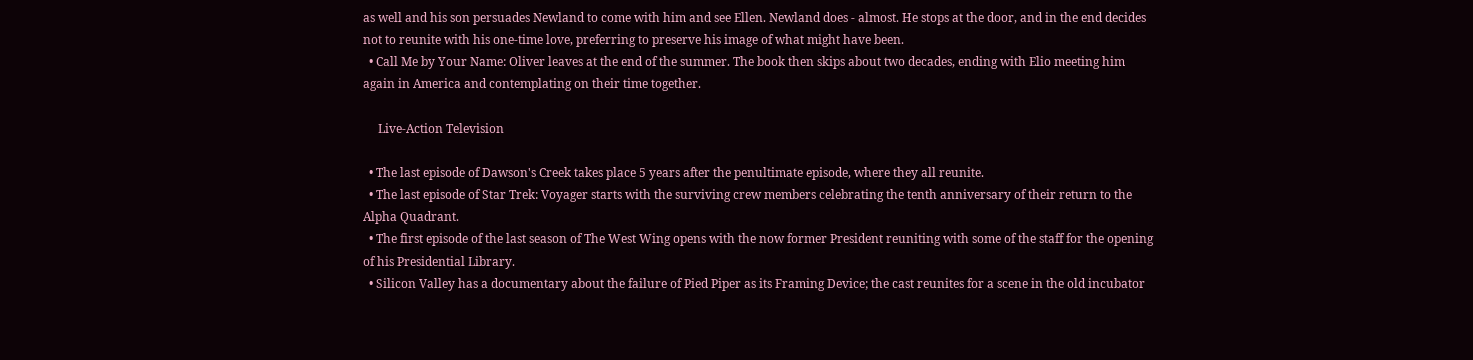as well and his son persuades Newland to come with him and see Ellen. Newland does - almost. He stops at the door, and in the end decides not to reunite with his one-time love, preferring to preserve his image of what might have been.
  • Call Me by Your Name: Oliver leaves at the end of the summer. The book then skips about two decades, ending with Elio meeting him again in America and contemplating on their time together.

     Live-Action Television

  • The last episode of Dawson's Creek takes place 5 years after the penultimate episode, where they all reunite.
  • The last episode of Star Trek: Voyager starts with the surviving crew members celebrating the tenth anniversary of their return to the Alpha Quadrant.
  • The first episode of the last season of The West Wing opens with the now former President reuniting with some of the staff for the opening of his Presidential Library.
  • Silicon Valley has a documentary about the failure of Pied Piper as its Framing Device; the cast reunites for a scene in the old incubator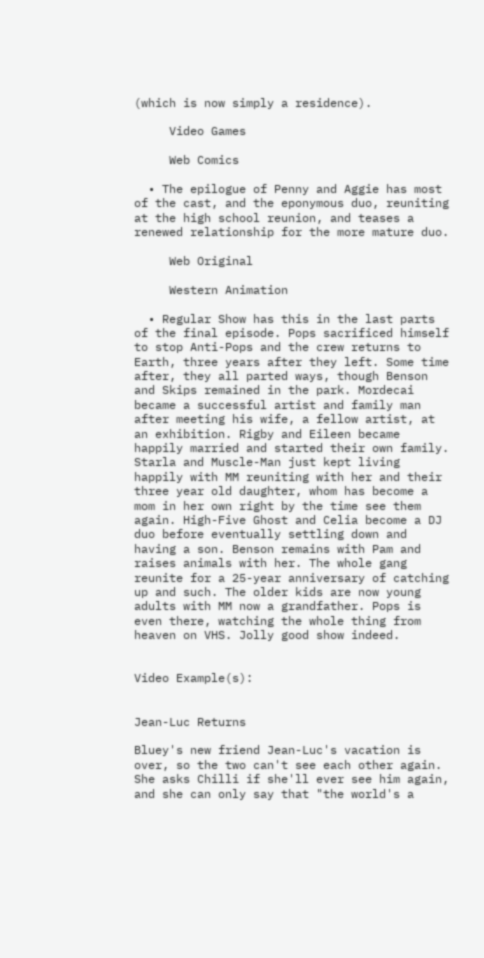(which is now simply a residence).

     Video Games

     Web Comics

  • The epilogue of Penny and Aggie has most of the cast, and the eponymous duo, reuniting at the high school reunion, and teases a renewed relationship for the more mature duo.

     Web Original

     Western Animation

  • Regular Show has this in the last parts of the final episode. Pops sacrificed himself to stop Anti-Pops and the crew returns to Earth, three years after they left. Some time after, they all parted ways, though Benson and Skips remained in the park. Mordecai became a successful artist and family man after meeting his wife, a fellow artist, at an exhibition. Rigby and Eileen became happily married and started their own family. Starla and Muscle-Man just kept living happily with MM reuniting with her and their three year old daughter, whom has become a mom in her own right by the time see them again. High-Five Ghost and Celia become a DJ duo before eventually settling down and having a son. Benson remains with Pam and raises animals with her. The whole gang reunite for a 25-year anniversary of catching up and such. The older kids are now young adults with MM now a grandfather. Pops is even there, watching the whole thing from heaven on VHS. Jolly good show indeed.


Video Example(s):


Jean-Luc Returns

Bluey's new friend Jean-Luc's vacation is over, so the two can't see each other again. She asks Chilli if she'll ever see him again, and she can only say that "the world's a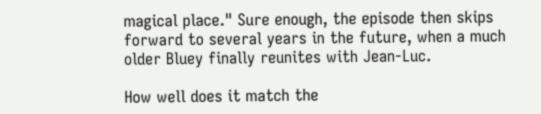magical place." Sure enough, the episode then skips forward to several years in the future, when a much older Bluey finally reunites with Jean-Luc.

How well does it match the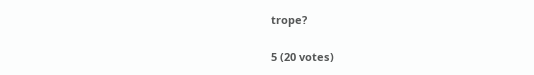trope?

5 (20 votes)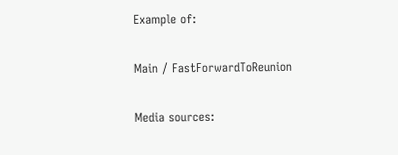Example of:

Main / FastForwardToReunion

Media sources: